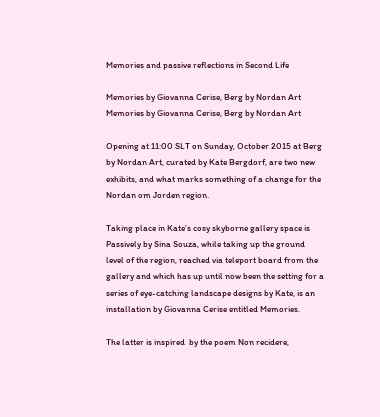Memories and passive reflections in Second Life

Memories by Giovanna Cerise, Berg by Nordan Art
Memories by Giovanna Cerise, Berg by Nordan Art

Opening at 11:00 SLT on Sunday, October 2015 at Berg by Nordan Art, curated by Kate Bergdorf, are two new exhibits, and what marks something of a change for the Nordan om Jorden region.

Taking place in Kate’s cosy skyborne gallery space is Passively by Sina Souza, while taking up the ground level of the region, reached via teleport board from the gallery and which has up until now been the setting for a series of eye-catching landscape designs by Kate, is an installation by Giovanna Cerise entitled Memories.

The latter is inspired  by the poem Non recidere,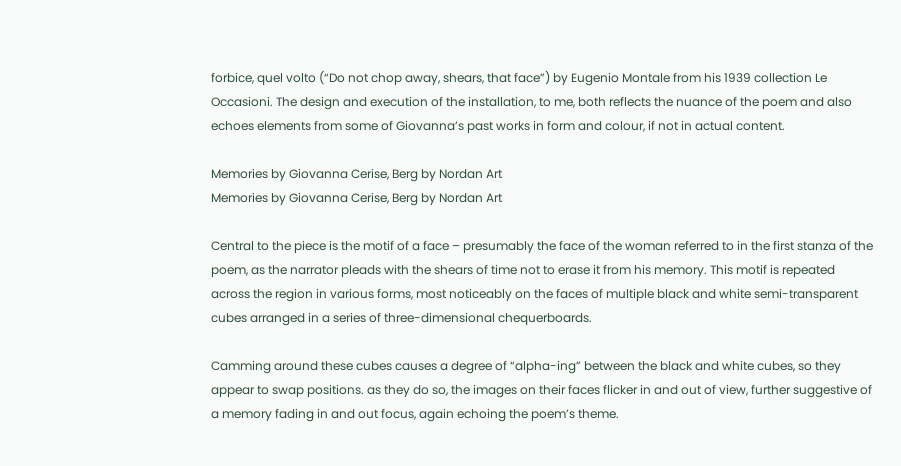forbice, quel volto (“Do not chop away, shears, that face”) by Eugenio Montale from his 1939 collection Le Occasioni. The design and execution of the installation, to me, both reflects the nuance of the poem and also echoes elements from some of Giovanna’s past works in form and colour, if not in actual content.

Memories by Giovanna Cerise, Berg by Nordan Art
Memories by Giovanna Cerise, Berg by Nordan Art

Central to the piece is the motif of a face – presumably the face of the woman referred to in the first stanza of the poem, as the narrator pleads with the shears of time not to erase it from his memory. This motif is repeated across the region in various forms, most noticeably on the faces of multiple black and white semi-transparent cubes arranged in a series of three-dimensional chequerboards.

Camming around these cubes causes a degree of “alpha-ing” between the black and white cubes, so they appear to swap positions. as they do so, the images on their faces flicker in and out of view, further suggestive of a memory fading in and out focus, again echoing the poem’s theme.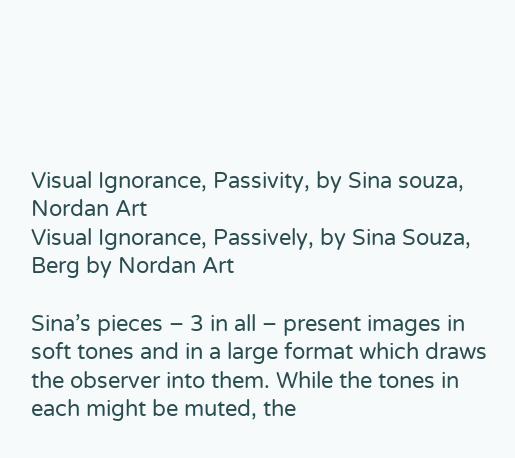Visual Ignorance, Passivity, by Sina souza, Nordan Art
Visual Ignorance, Passively, by Sina Souza, Berg by Nordan Art

Sina’s pieces – 3 in all – present images in soft tones and in a large format which draws the observer into them. While the tones in each might be muted, the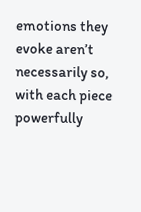emotions they evoke aren’t necessarily so, with each piece powerfully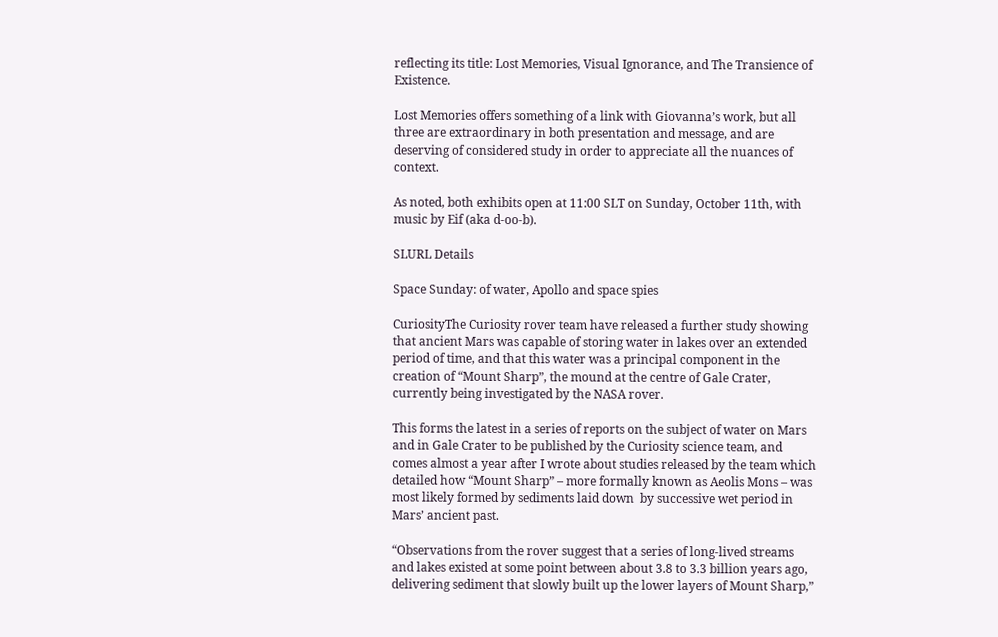reflecting its title: Lost Memories, Visual Ignorance, and The Transience of Existence.

Lost Memories offers something of a link with Giovanna’s work, but all three are extraordinary in both presentation and message, and are deserving of considered study in order to appreciate all the nuances of context.

As noted, both exhibits open at 11:00 SLT on Sunday, October 11th, with music by Eif (aka d-oo-b).

SLURL Details

Space Sunday: of water, Apollo and space spies

CuriosityThe Curiosity rover team have released a further study showing that ancient Mars was capable of storing water in lakes over an extended period of time, and that this water was a principal component in the creation of “Mount Sharp”, the mound at the centre of Gale Crater, currently being investigated by the NASA rover.

This forms the latest in a series of reports on the subject of water on Mars and in Gale Crater to be published by the Curiosity science team, and comes almost a year after I wrote about studies released by the team which detailed how “Mount Sharp” – more formally known as Aeolis Mons – was most likely formed by sediments laid down  by successive wet period in Mars’ ancient past.

“Observations from the rover suggest that a series of long-lived streams and lakes existed at some point between about 3.8 to 3.3 billion years ago, delivering sediment that slowly built up the lower layers of Mount Sharp,”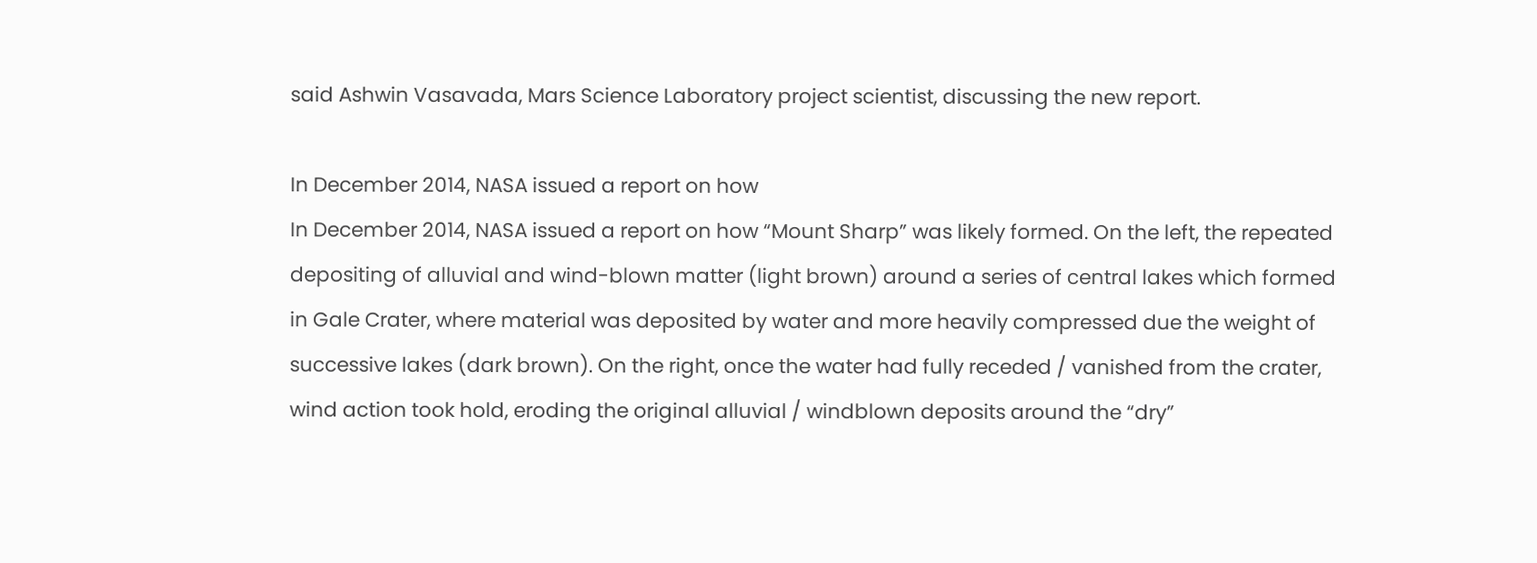said Ashwin Vasavada, Mars Science Laboratory project scientist, discussing the new report.

In December 2014, NASA issued a report on how
In December 2014, NASA issued a report on how “Mount Sharp” was likely formed. On the left, the repeated depositing of alluvial and wind-blown matter (light brown) around a series of central lakes which formed in Gale Crater, where material was deposited by water and more heavily compressed due the weight of successive lakes (dark brown). On the right, once the water had fully receded / vanished from the crater, wind action took hold, eroding the original alluvial / windblown deposits around the “dry”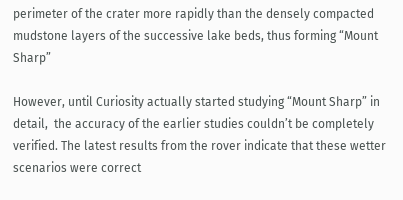perimeter of the crater more rapidly than the densely compacted mudstone layers of the successive lake beds, thus forming “Mount Sharp”

However, until Curiosity actually started studying “Mount Sharp” in detail,  the accuracy of the earlier studies couldn’t be completely verified. The latest results from the rover indicate that these wetter scenarios were correct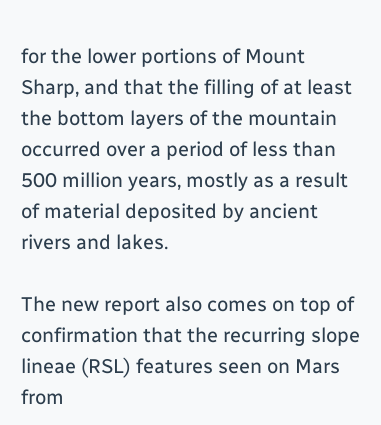for the lower portions of Mount Sharp, and that the filling of at least the bottom layers of the mountain occurred over a period of less than 500 million years, mostly as a result of material deposited by ancient rivers and lakes.

The new report also comes on top of confirmation that the recurring slope lineae (RSL) features seen on Mars from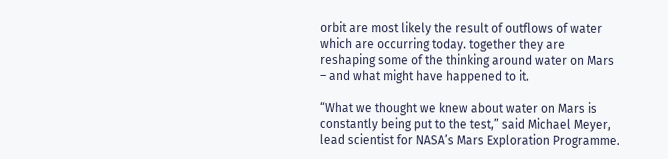orbit are most likely the result of outflows of water which are occurring today. together they are reshaping some of the thinking around water on Mars – and what might have happened to it.

“What we thought we knew about water on Mars is constantly being put to the test,” said Michael Meyer, lead scientist for NASA’s Mars Exploration Programme.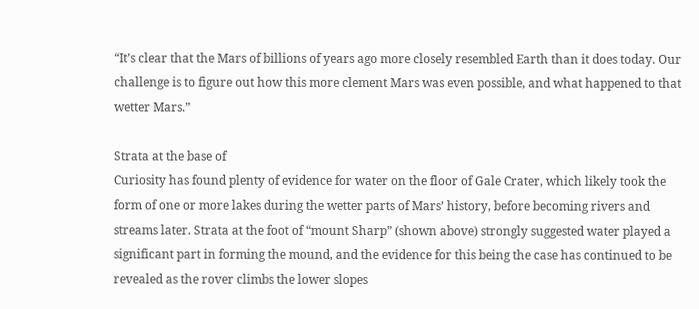“It’s clear that the Mars of billions of years ago more closely resembled Earth than it does today. Our challenge is to figure out how this more clement Mars was even possible, and what happened to that wetter Mars.”

Strata at the base of
Curiosity has found plenty of evidence for water on the floor of Gale Crater, which likely took the form of one or more lakes during the wetter parts of Mars’ history, before becoming rivers and streams later. Strata at the foot of “mount Sharp” (shown above) strongly suggested water played a significant part in forming the mound, and the evidence for this being the case has continued to be revealed as the rover climbs the lower slopes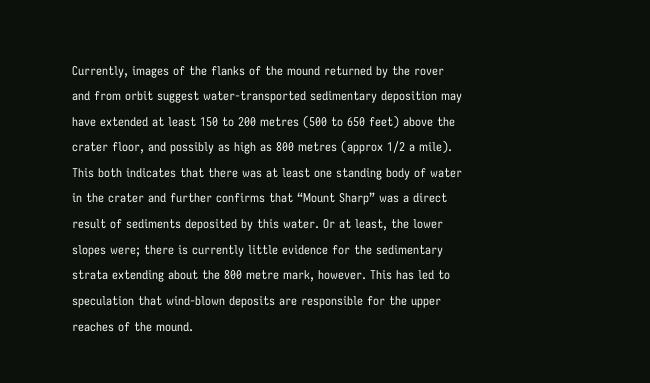Currently, images of the flanks of the mound returned by the rover and from orbit suggest water-transported sedimentary deposition may have extended at least 150 to 200 metres (500 to 650 feet) above the crater floor, and possibly as high as 800 metres (approx 1/2 a mile). This both indicates that there was at least one standing body of water in the crater and further confirms that “Mount Sharp” was a direct result of sediments deposited by this water. Or at least, the lower slopes were; there is currently little evidence for the sedimentary strata extending about the 800 metre mark, however. This has led to speculation that wind-blown deposits are responsible for the upper reaches of the mound.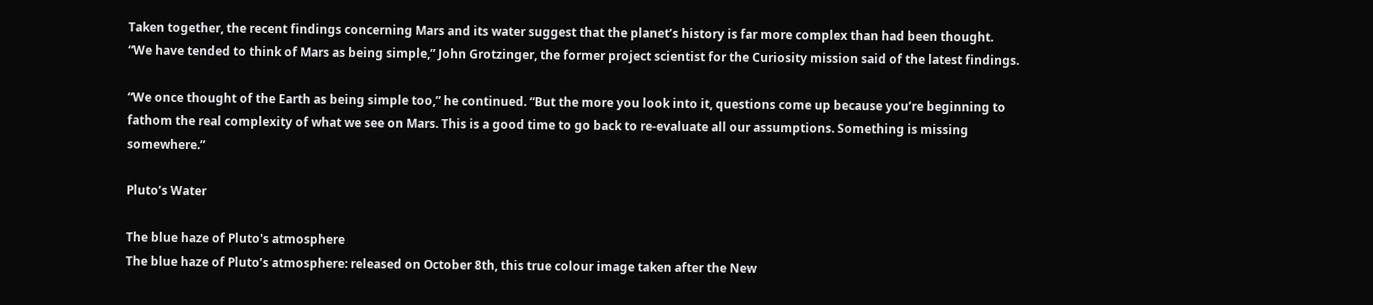Taken together, the recent findings concerning Mars and its water suggest that the planet’s history is far more complex than had been thought. “We have tended to think of Mars as being simple,” John Grotzinger, the former project scientist for the Curiosity mission said of the latest findings.

“We once thought of the Earth as being simple too,” he continued. “But the more you look into it, questions come up because you’re beginning to fathom the real complexity of what we see on Mars. This is a good time to go back to re-evaluate all our assumptions. Something is missing somewhere.”

Pluto’s Water

The blue haze of Pluto's atmosphere
The blue haze of Pluto’s atmosphere: released on October 8th, this true colour image taken after the New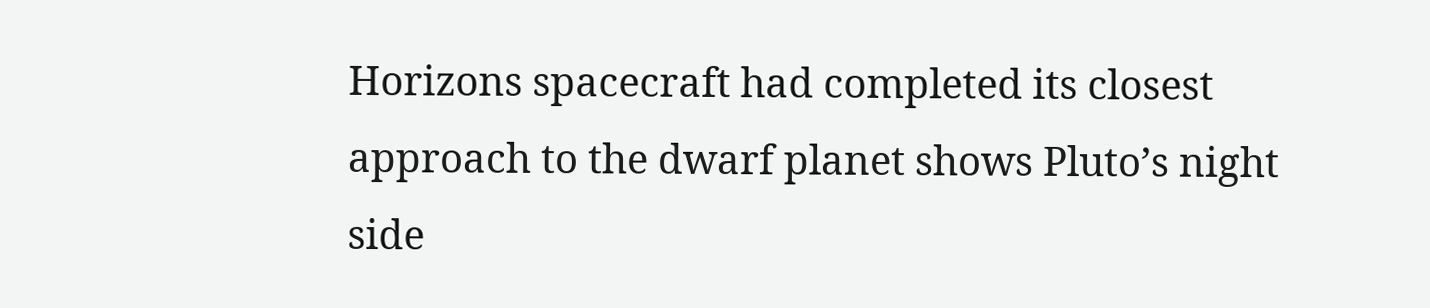Horizons spacecraft had completed its closest approach to the dwarf planet shows Pluto’s night side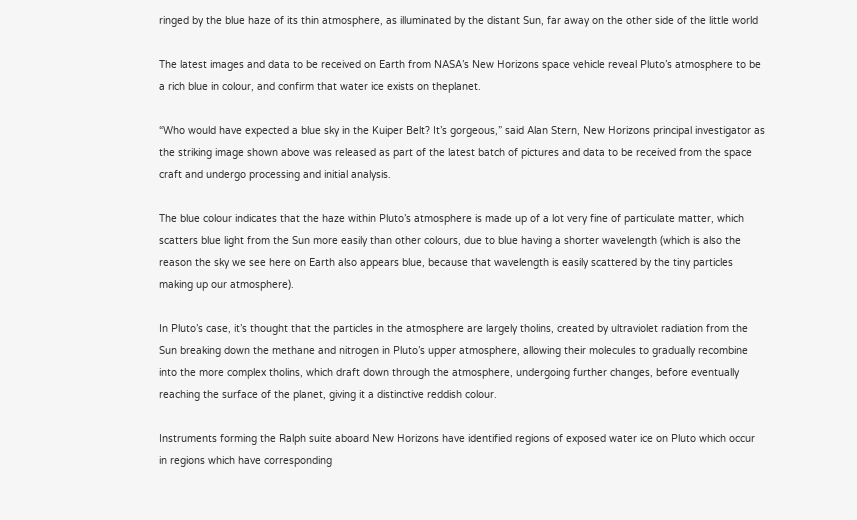ringed by the blue haze of its thin atmosphere, as illuminated by the distant Sun, far away on the other side of the little world

The latest images and data to be received on Earth from NASA’s New Horizons space vehicle reveal Pluto’s atmosphere to be a rich blue in colour, and confirm that water ice exists on theplanet.

“Who would have expected a blue sky in the Kuiper Belt? It’s gorgeous,” said Alan Stern, New Horizons principal investigator as the striking image shown above was released as part of the latest batch of pictures and data to be received from the space craft and undergo processing and initial analysis.

The blue colour indicates that the haze within Pluto’s atmosphere is made up of a lot very fine of particulate matter, which scatters blue light from the Sun more easily than other colours, due to blue having a shorter wavelength (which is also the reason the sky we see here on Earth also appears blue, because that wavelength is easily scattered by the tiny particles making up our atmosphere).

In Pluto’s case, it’s thought that the particles in the atmosphere are largely tholins, created by ultraviolet radiation from the Sun breaking down the methane and nitrogen in Pluto’s upper atmosphere, allowing their molecules to gradually recombine into the more complex tholins, which draft down through the atmosphere, undergoing further changes, before eventually reaching the surface of the planet, giving it a distinctive reddish colour.

Instruments forming the Ralph suite aboard New Horizons have identified regions of exposed water ice on Pluto which occur in regions which have corresponding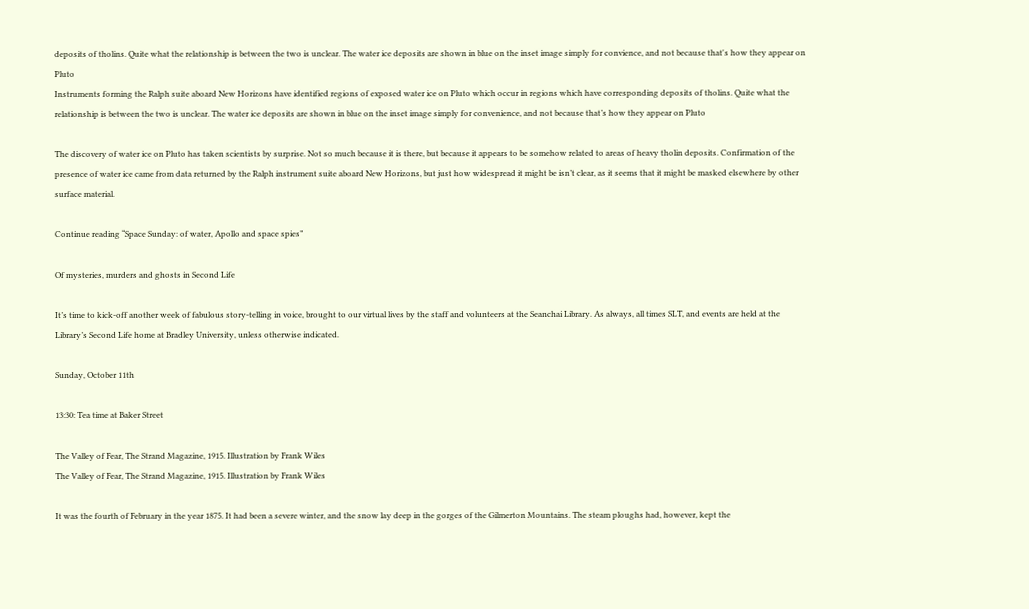deposits of tholins. Quite what the relationship is between the two is unclear. The water ice deposits are shown in blue on the inset image simply for convience, and not because that's how they appear on Pluto
Instruments forming the Ralph suite aboard New Horizons have identified regions of exposed water ice on Pluto which occur in regions which have corresponding deposits of tholins. Quite what the relationship is between the two is unclear. The water ice deposits are shown in blue on the inset image simply for convenience, and not because that’s how they appear on Pluto

The discovery of water ice on Pluto has taken scientists by surprise. Not so much because it is there, but because it appears to be somehow related to areas of heavy tholin deposits. Confirmation of the presence of water ice came from data returned by the Ralph instrument suite aboard New Horizons, but just how widespread it might be isn’t clear, as it seems that it might be masked elsewhere by other surface material.

Continue reading “Space Sunday: of water, Apollo and space spies”

Of mysteries, murders and ghosts in Second Life

It’s time to kick-off another week of fabulous story-telling in voice, brought to our virtual lives by the staff and volunteers at the Seanchai Library. As always, all times SLT, and events are held at the Library’s Second Life home at Bradley University, unless otherwise indicated.

Sunday, October 11th

13:30: Tea time at Baker Street

The Valley of Fear, The Strand Magazine, 1915. Illustration by Frank Wiles
The Valley of Fear, The Strand Magazine, 1915. Illustration by Frank Wiles

It was the fourth of February in the year 1875. It had been a severe winter, and the snow lay deep in the gorges of the Gilmerton Mountains. The steam ploughs had, however, kept the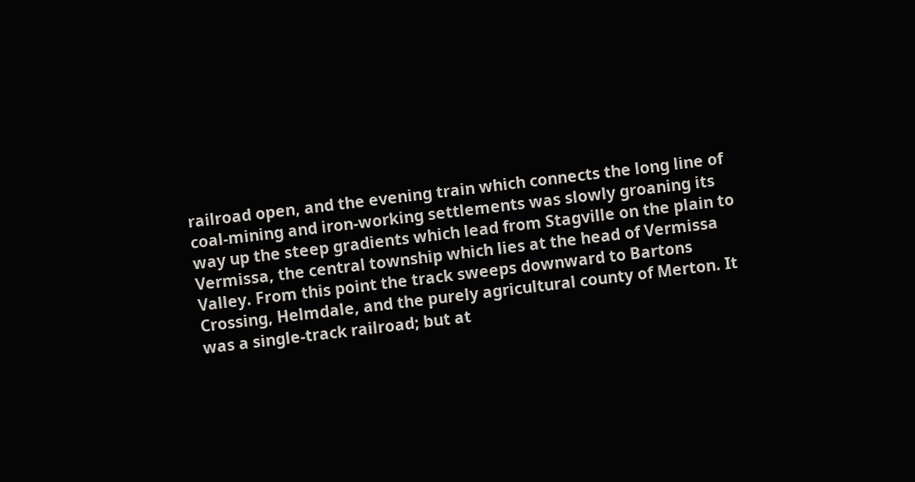railroad open, and the evening train which connects the long line of coal-mining and iron-working settlements was slowly groaning its way up the steep gradients which lead from Stagville on the plain to Vermissa, the central township which lies at the head of Vermissa Valley. From this point the track sweeps downward to Bartons Crossing, Helmdale, and the purely agricultural county of Merton. It was a single-track railroad; but at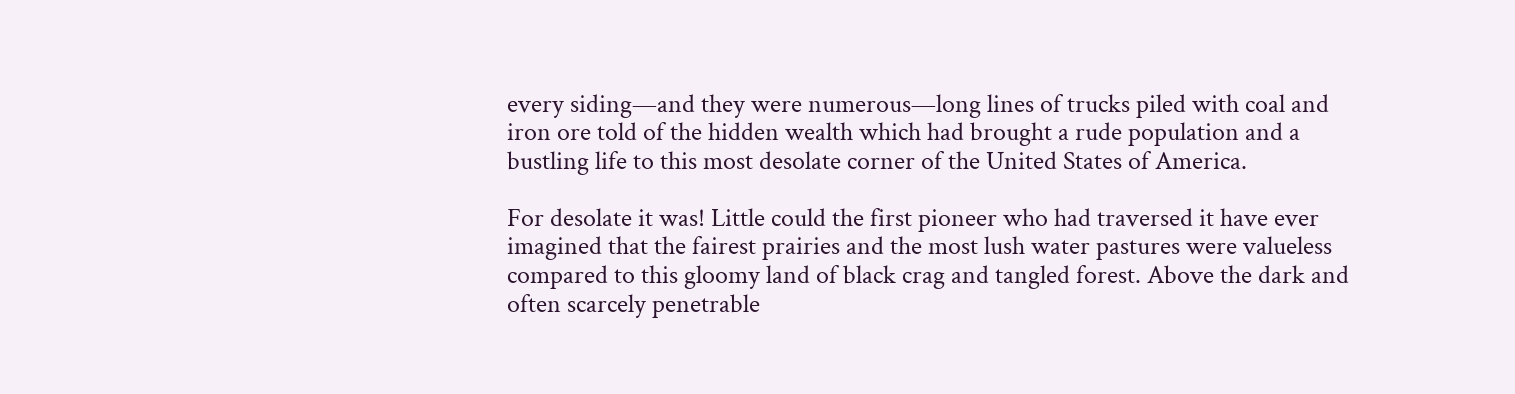every siding—and they were numerous—long lines of trucks piled with coal and iron ore told of the hidden wealth which had brought a rude population and a bustling life to this most desolate corner of the United States of America.

For desolate it was! Little could the first pioneer who had traversed it have ever imagined that the fairest prairies and the most lush water pastures were valueless compared to this gloomy land of black crag and tangled forest. Above the dark and often scarcely penetrable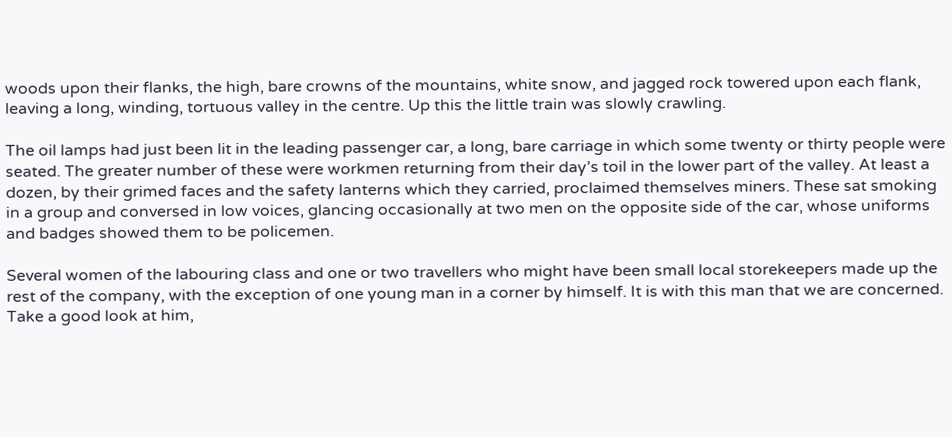woods upon their flanks, the high, bare crowns of the mountains, white snow, and jagged rock towered upon each flank, leaving a long, winding, tortuous valley in the centre. Up this the little train was slowly crawling.

The oil lamps had just been lit in the leading passenger car, a long, bare carriage in which some twenty or thirty people were seated. The greater number of these were workmen returning from their day’s toil in the lower part of the valley. At least a dozen, by their grimed faces and the safety lanterns which they carried, proclaimed themselves miners. These sat smoking in a group and conversed in low voices, glancing occasionally at two men on the opposite side of the car, whose uniforms and badges showed them to be policemen.

Several women of the labouring class and one or two travellers who might have been small local storekeepers made up the rest of the company, with the exception of one young man in a corner by himself. It is with this man that we are concerned. Take a good look at him,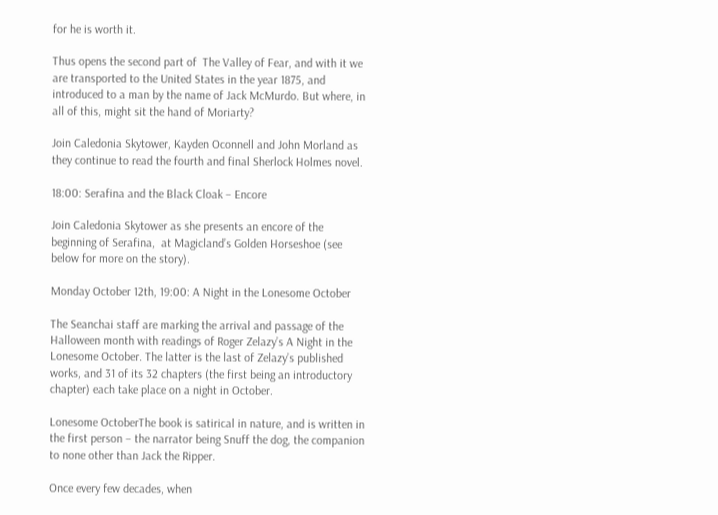for he is worth it.

Thus opens the second part of  The Valley of Fear, and with it we are transported to the United States in the year 1875, and introduced to a man by the name of Jack McMurdo. But where, in all of this, might sit the hand of Moriarty?

Join Caledonia Skytower, Kayden Oconnell and John Morland as they continue to read the fourth and final Sherlock Holmes novel.

18:00: Serafina and the Black Cloak – Encore

Join Caledonia Skytower as she presents an encore of the beginning of Serafina,  at Magicland’s Golden Horseshoe (see below for more on the story).

Monday October 12th, 19:00: A Night in the Lonesome October

The Seanchai staff are marking the arrival and passage of the Halloween month with readings of Roger Zelazy’s A Night in the Lonesome October. The latter is the last of Zelazy’s published works, and 31 of its 32 chapters (the first being an introductory chapter) each take place on a night in October.

Lonesome OctoberThe book is satirical in nature, and is written in the first person – the narrator being Snuff the dog, the companion to none other than Jack the Ripper.

Once every few decades, when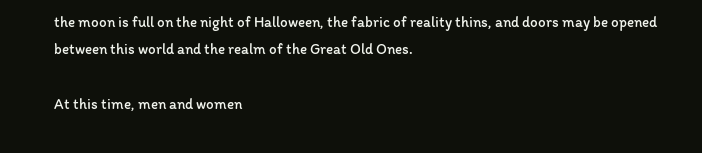the moon is full on the night of Halloween, the fabric of reality thins, and doors may be opened between this world and the realm of the Great Old Ones.

At this time, men and women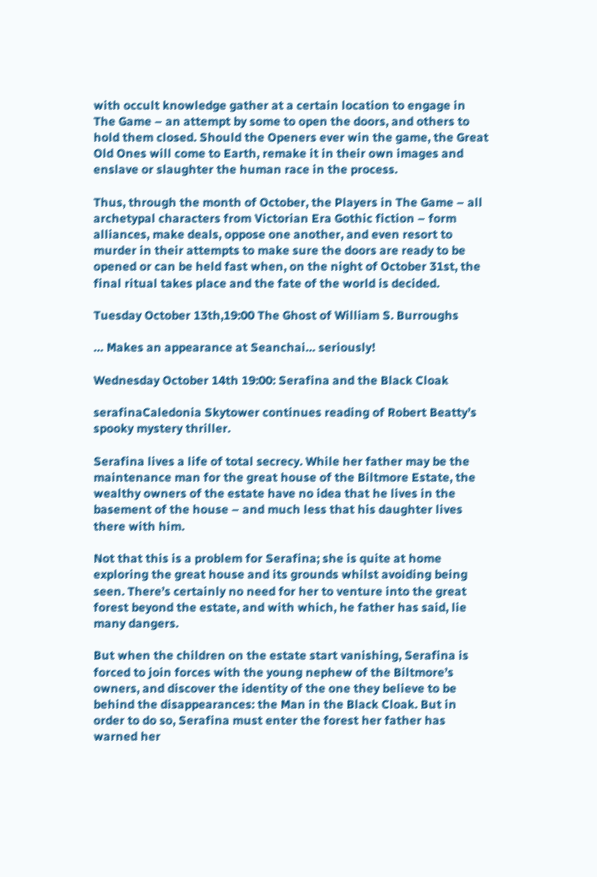with occult knowledge gather at a certain location to engage in The Game – an attempt by some to open the doors, and others to hold them closed. Should the Openers ever win the game, the Great Old Ones will come to Earth, remake it in their own images and enslave or slaughter the human race in the process.

Thus, through the month of October, the Players in The Game – all archetypal characters from Victorian Era Gothic fiction – form alliances, make deals, oppose one another, and even resort to murder in their attempts to make sure the doors are ready to be opened or can be held fast when, on the night of October 31st, the final ritual takes place and the fate of the world is decided.

Tuesday October 13th,19:00 The Ghost of William S. Burroughs

… Makes an appearance at Seanchai… seriously!

Wednesday October 14th 19:00: Serafina and the Black Cloak

serafinaCaledonia Skytower continues reading of Robert Beatty’s spooky mystery thriller.

Serafina lives a life of total secrecy. While her father may be the maintenance man for the great house of the Biltmore Estate, the wealthy owners of the estate have no idea that he lives in the basement of the house – and much less that his daughter lives there with him.

Not that this is a problem for Serafina; she is quite at home exploring the great house and its grounds whilst avoiding being seen. There’s certainly no need for her to venture into the great forest beyond the estate, and with which, he father has said, lie many dangers.

But when the children on the estate start vanishing, Serafina is forced to join forces with the young nephew of the Biltmore’s owners, and discover the identity of the one they believe to be behind the disappearances: the Man in the Black Cloak. But in order to do so, Serafina must enter the forest her father has warned her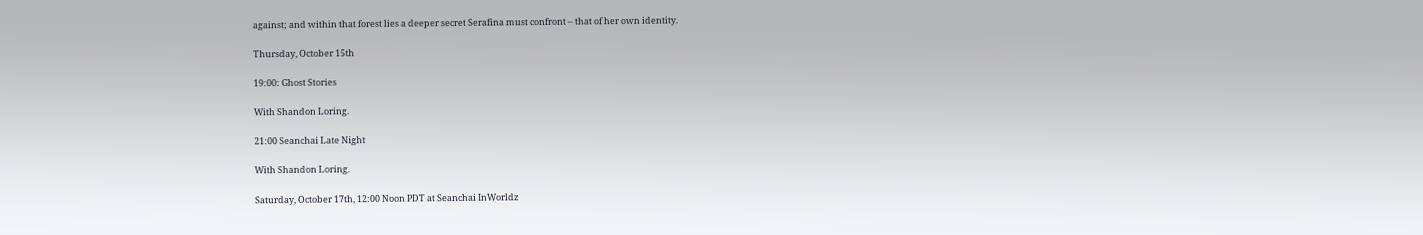against; and within that forest lies a deeper secret Serafina must confront – that of her own identity.

Thursday, October 15th

19:00: Ghost Stories

With Shandon Loring.

21:00 Seanchai Late Night

With Shandon Loring.

Saturday, October 17th, 12:00 Noon PDT at Seanchai InWorldz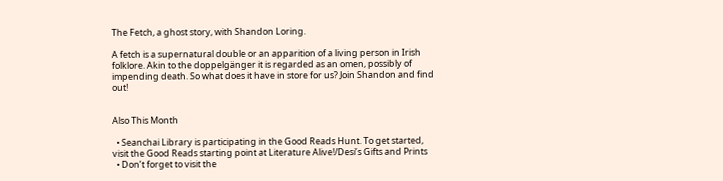The Fetch, a ghost story, with Shandon Loring.

A fetch is a supernatural double or an apparition of a living person in Irish folklore. Akin to the doppelgänger it is regarded as an omen, possibly of impending death. So what does it have in store for us? Join Shandon and find out!


Also This Month

  • Seanchai Library is participating in the Good Reads Hunt. To get started, visit the Good Reads starting point at Literature Alive!/Desi’s Gifts and Prints
  • Don’t forget to visit the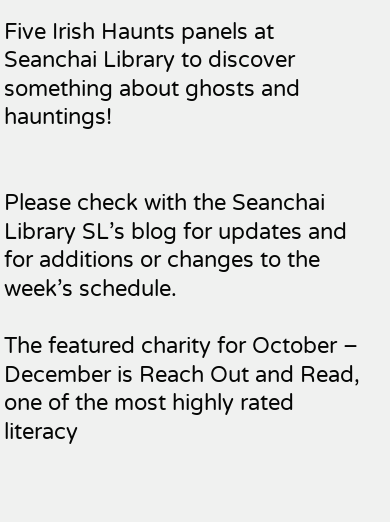Five Irish Haunts panels at Seanchai Library to discover something about ghosts and hauntings!


Please check with the Seanchai Library SL’s blog for updates and for additions or changes to the week’s schedule.

The featured charity for October – December is Reach Out and Read, one of the most highly rated literacy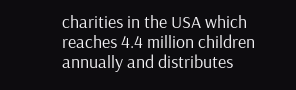charities in the USA which reaches 4.4 million children annually and distributes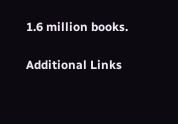1.6 million books.

Additional Links